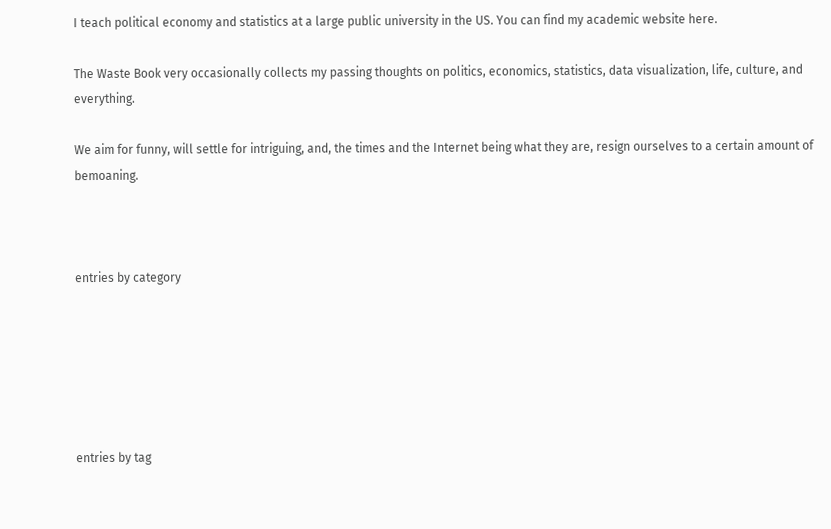I teach political economy and statistics at a large public university in the US. You can find my academic website here.

The Waste Book very occasionally collects my passing thoughts on politics, economics, statistics, data visualization, life, culture, and everything.

We aim for funny, will settle for intriguing, and, the times and the Internet being what they are, resign ourselves to a certain amount of bemoaning.



entries by category






entries by tag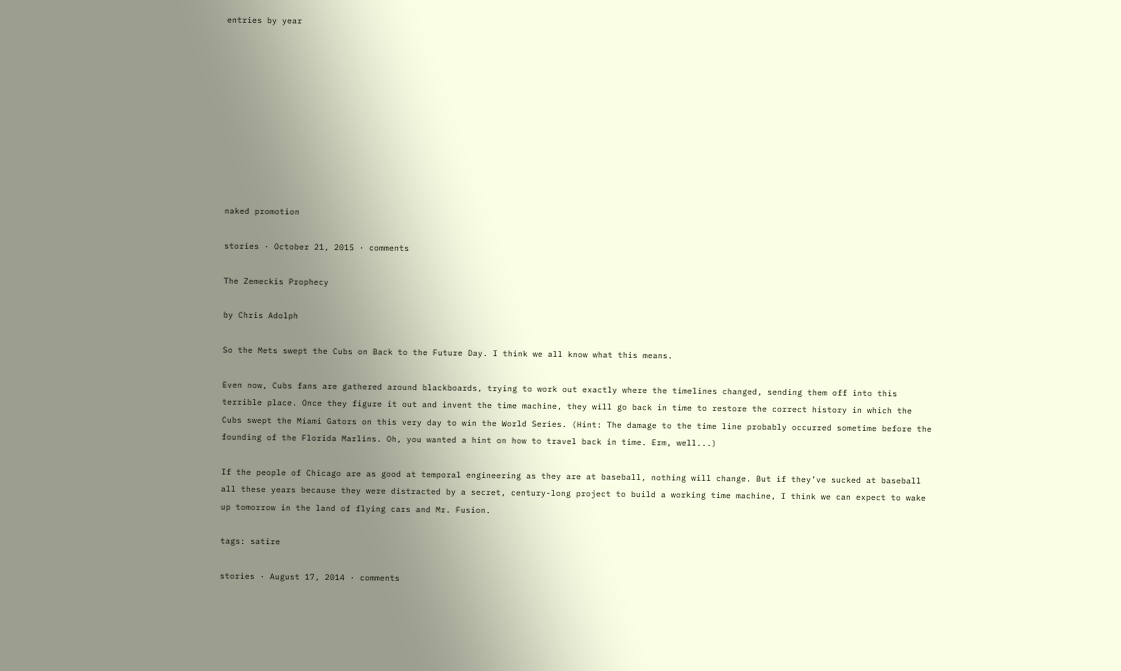entries by year










naked promotion

stories · October 21, 2015 · comments

The Zemeckis Prophecy

by Chris Adolph

So the Mets swept the Cubs on Back to the Future Day. I think we all know what this means.

Even now, Cubs fans are gathered around blackboards, trying to work out exactly where the timelines changed, sending them off into this terrible place. Once they figure it out and invent the time machine, they will go back in time to restore the correct history in which the Cubs swept the Miami Gators on this very day to win the World Series. (Hint: The damage to the time line probably occurred sometime before the founding of the Florida Marlins. Oh, you wanted a hint on how to travel back in time. Erm, well...)

If the people of Chicago are as good at temporal engineering as they are at baseball, nothing will change. But if they’ve sucked at baseball all these years because they were distracted by a secret, century-long project to build a working time machine, I think we can expect to wake up tomorrow in the land of flying cars and Mr. Fusion.

tags: satire

stories · August 17, 2014 · comments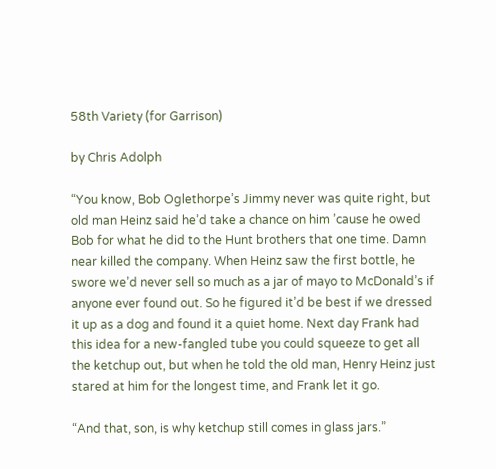58th Variety (for Garrison)

by Chris Adolph

“You know, Bob Oglethorpe’s Jimmy never was quite right, but old man Heinz said he’d take a chance on him ’cause he owed Bob for what he did to the Hunt brothers that one time. Damn near killed the company. When Heinz saw the first bottle, he swore we’d never sell so much as a jar of mayo to McDonald’s if anyone ever found out. So he figured it’d be best if we dressed it up as a dog and found it a quiet home. Next day Frank had this idea for a new-fangled tube you could squeeze to get all the ketchup out, but when he told the old man, Henry Heinz just stared at him for the longest time, and Frank let it go.

“And that, son, is why ketchup still comes in glass jars.”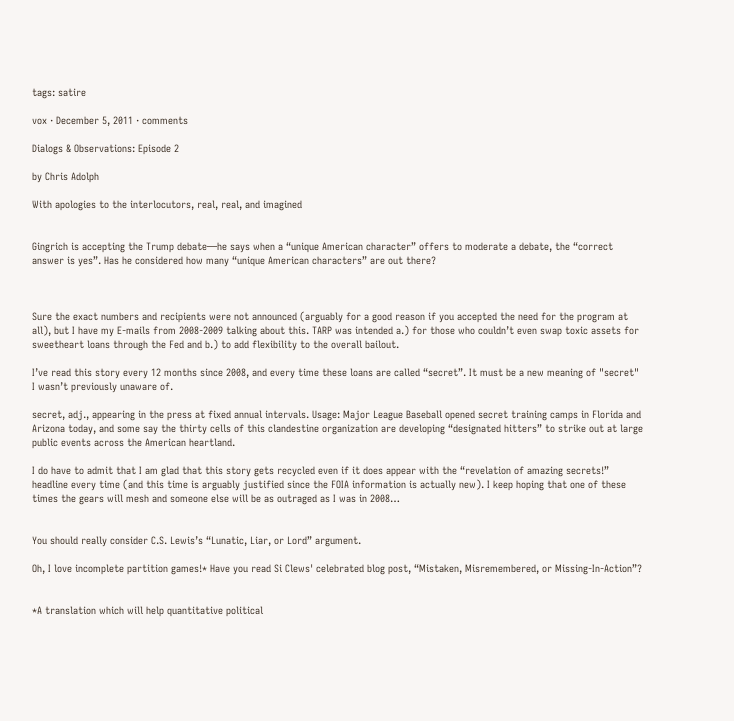tags: satire

vox · December 5, 2011 · comments

Dialogs & Observations: Episode 2

by Chris Adolph

With apologies to the interlocutors, real, real, and imagined


Gingrich is accepting the Trump debate—he says when a “unique American character” offers to moderate a debate, the “correct answer is yes”. Has he considered how many “unique American characters” are out there?



Sure the exact numbers and recipients were not announced (arguably for a good reason if you accepted the need for the program at all), but I have my E-mails from 2008-2009 talking about this. TARP was intended a.) for those who couldn’t even swap toxic assets for sweetheart loans through the Fed and b.) to add flexibility to the overall bailout.

I’ve read this story every 12 months since 2008, and every time these loans are called “secret”. It must be a new meaning of "secret" I wasn’t previously unaware of.

secret, adj., appearing in the press at fixed annual intervals. Usage: Major League Baseball opened secret training camps in Florida and Arizona today, and some say the thirty cells of this clandestine organization are developing “designated hitters” to strike out at large public events across the American heartland.

I do have to admit that I am glad that this story gets recycled even if it does appear with the “revelation of amazing secrets!” headline every time (and this time is arguably justified since the FOIA information is actually new). I keep hoping that one of these times the gears will mesh and someone else will be as outraged as I was in 2008…


You should really consider C.S. Lewis’s “Lunatic, Liar, or Lord” argument.

Oh, I love incomplete partition games!* Have you read Si Clews' celebrated blog post, “Mistaken, Misremembered, or Missing-In-Action”?


*A translation which will help quantitative political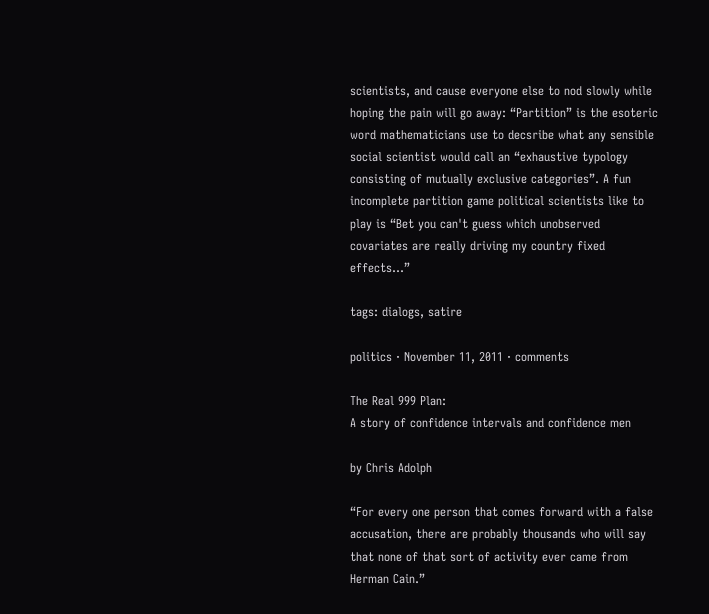scientists, and cause everyone else to nod slowly while hoping the pain will go away: “Partition” is the esoteric word mathematicians use to decsribe what any sensible social scientist would call an “exhaustive typology consisting of mutually exclusive categories”. A fun incomplete partition game political scientists like to play is “Bet you can't guess which unobserved covariates are really driving my country fixed effects…”

tags: dialogs, satire

politics · November 11, 2011 · comments

The Real 999 Plan:
A story of confidence intervals and confidence men

by Chris Adolph

“For every one person that comes forward with a false accusation, there are probably thousands who will say that none of that sort of activity ever came from Herman Cain.”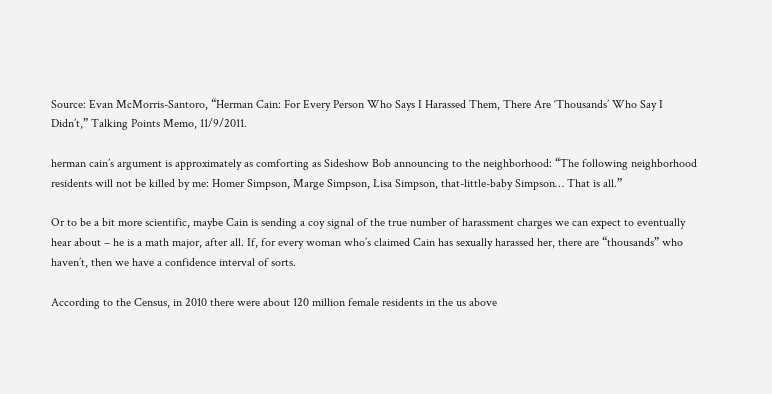Source: Evan McMorris-Santoro, “Herman Cain: For Every Person Who Says I Harassed Them, There Are ‘Thousands’ Who Say I Didn’t,” Talking Points Memo, 11/9/2011.

herman cain’s argument is approximately as comforting as Sideshow Bob announcing to the neighborhood: “The following neighborhood residents will not be killed by me: Homer Simpson, Marge Simpson, Lisa Simpson, that-little-baby Simpson… That is all.”

Or to be a bit more scientific, maybe Cain is sending a coy signal of the true number of harassment charges we can expect to eventually hear about – he is a math major, after all. If, for every woman who’s claimed Cain has sexually harassed her, there are “thousands” who haven’t, then we have a confidence interval of sorts.

According to the Census, in 2010 there were about 120 million female residents in the us above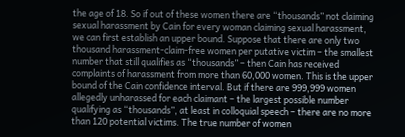the age of 18. So if out of these women there are “thousands” not claiming sexual harassment by Cain for every woman claiming sexual harassment, we can first establish an upper bound. Suppose that there are only two thousand harassment-claim-free women per putative victim – the smallest number that still qualifies as “thousands” – then Cain has received complaints of harassment from more than 60,000 women. This is the upper bound of the Cain confidence interval. But if there are 999,999 women allegedly unharassed for each claimant – the largest possible number qualifying as “thousands”, at least in colloquial speech – there are no more than 120 potential victims. The true number of women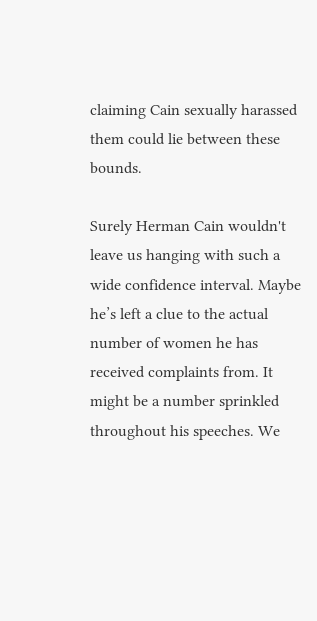claiming Cain sexually harassed them could lie between these bounds.

Surely Herman Cain wouldn't leave us hanging with such a wide confidence interval. Maybe he’s left a clue to the actual number of women he has received complaints from. It might be a number sprinkled throughout his speeches. We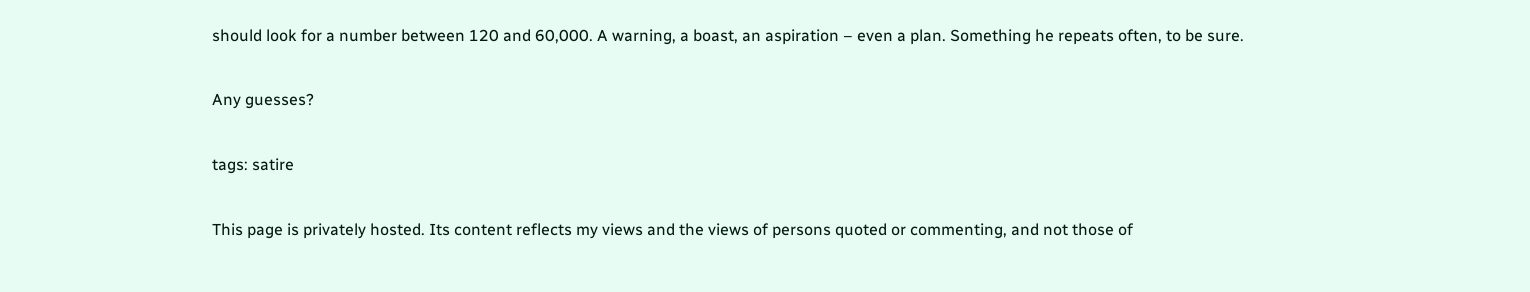should look for a number between 120 and 60,000. A warning, a boast, an aspiration – even a plan. Something he repeats often, to be sure.

Any guesses?

tags: satire

This page is privately hosted. Its content reflects my views and the views of persons quoted or commenting, and not those of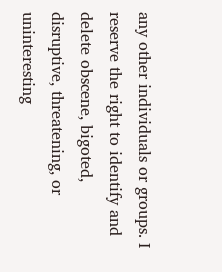any other individuals or groups. I reserve the right to identify and delete obscene, bigoted, disruptive, threatening, or uninteresting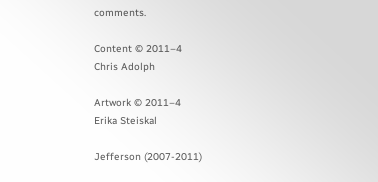comments.

Content © 2011–4
Chris Adolph

Artwork © 2011–4
Erika Steiskal

Jefferson (2007-2011)